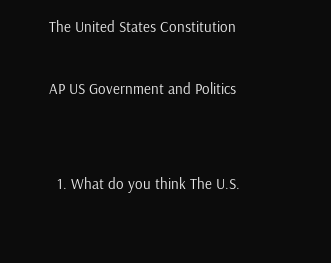The United States Constitution

AP US Government and Politics


  1. What do you think The U.S.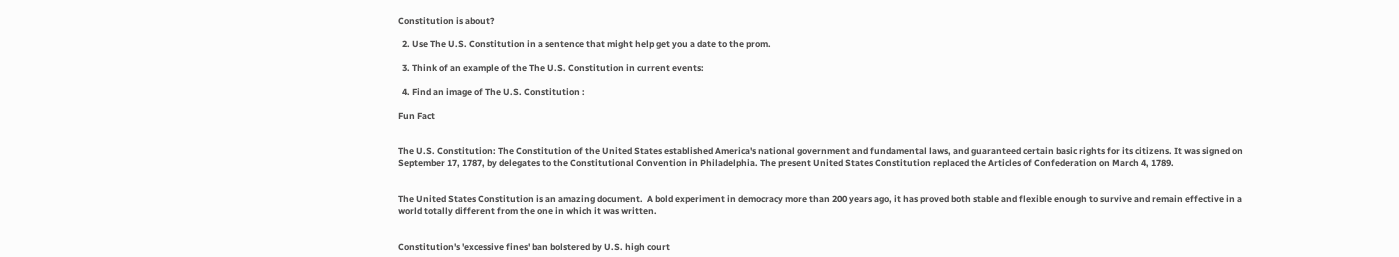Constitution is about?

  2. Use The U.S. Constitution in a sentence that might help get you a date to the prom.

  3. Think of an example of the The U.S. Constitution in current events:

  4. Find an image of The U.S. Constitution :

Fun Fact


The U.S. Constitution: The Constitution of the United States established America's national government and fundamental laws, and guaranteed certain basic rights for its citizens. It was signed on September 17, 1787, by delegates to the Constitutional Convention in Philadelphia. The present United States Constitution replaced the Articles of Confederation on March 4, 1789.


The United States Constitution is an amazing document.  A bold experiment in democracy more than 200 years ago, it has proved both stable and flexible enough to survive and remain effective in a world totally different from the one in which it was written.


Constitution's 'excessive fines' ban bolstered by U.S. high court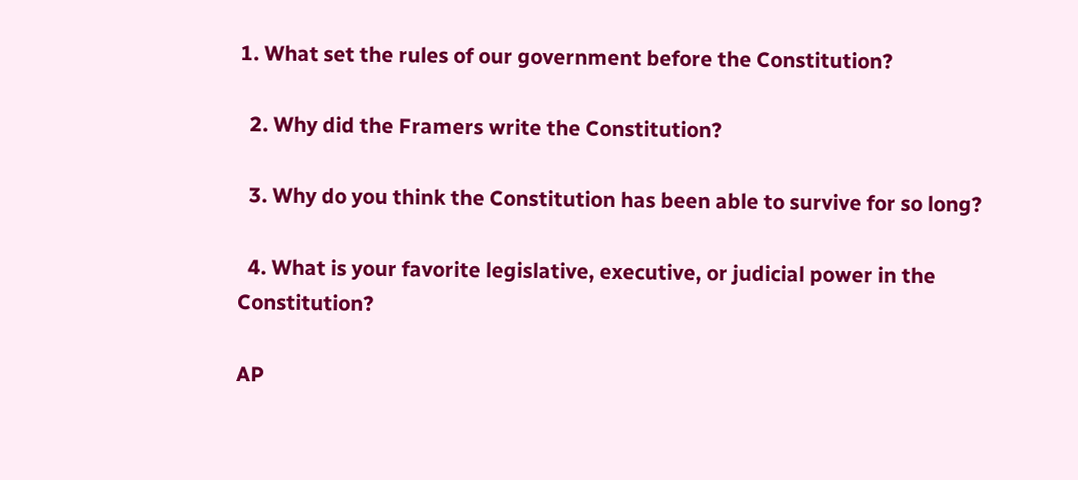1. What set the rules of our government before the Constitution?

  2. Why did the Framers write the Constitution?

  3. Why do you think the Constitution has been able to survive for so long?

  4. What is your favorite legislative, executive, or judicial power in the Constitution?

AP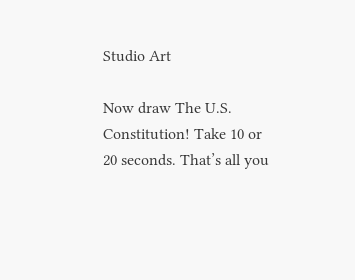Studio Art

Now draw The U.S. Constitution! Take 10 or 20 seconds. That’s all you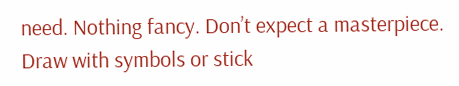need. Nothing fancy. Don’t expect a masterpiece. Draw with symbols or stick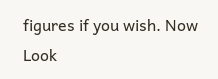figures if you wish. Now Look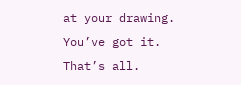at your drawing. You’ve got it. That’s all.